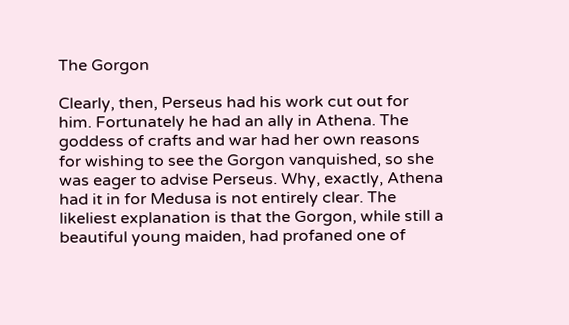The Gorgon

Clearly, then, Perseus had his work cut out for him. Fortunately he had an ally in Athena. The goddess of crafts and war had her own reasons for wishing to see the Gorgon vanquished, so she was eager to advise Perseus. Why, exactly, Athena had it in for Medusa is not entirely clear. The likeliest explanation is that the Gorgon, while still a beautiful young maiden, had profaned one of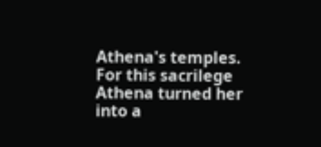Athena's temples. For this sacrilege Athena turned her into a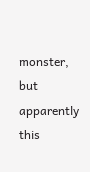monster, but apparently this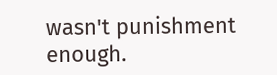wasn't punishment enough.